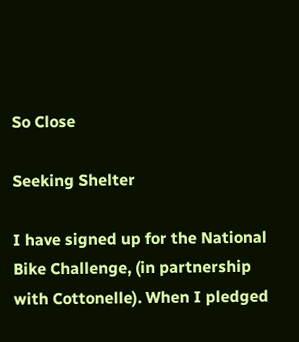So Close

Seeking Shelter

I have signed up for the National Bike Challenge, (in partnership with Cottonelle). When I pledged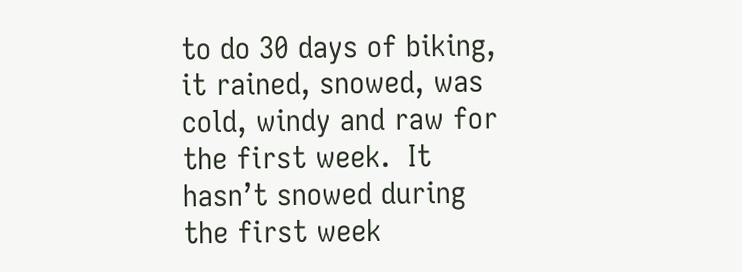to do 30 days of biking, it rained, snowed, was cold, windy and raw for the first week.  It hasn’t snowed during the first week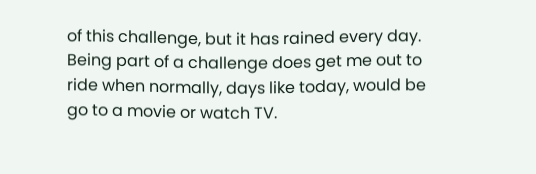of this challenge, but it has rained every day. Being part of a challenge does get me out to ride when normally, days like today, would be go to a movie or watch TV.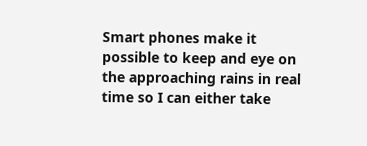Smart phones make it possible to keep and eye on the approaching rains in real time so I can either take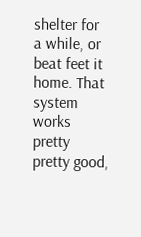shelter for a while, or beat feet it home. That system works pretty pretty good,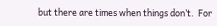but there are times when things don’t.  For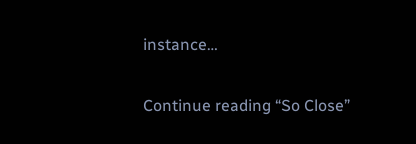instance…

Continue reading “So Close”